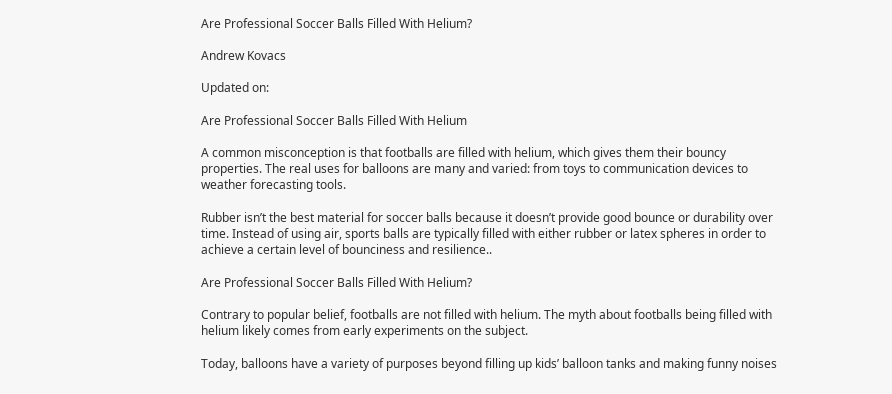Are Professional Soccer Balls Filled With Helium?

Andrew Kovacs

Updated on:

Are Professional Soccer Balls Filled With Helium

A common misconception is that footballs are filled with helium, which gives them their bouncy properties. The real uses for balloons are many and varied: from toys to communication devices to weather forecasting tools.

Rubber isn’t the best material for soccer balls because it doesn’t provide good bounce or durability over time. Instead of using air, sports balls are typically filled with either rubber or latex spheres in order to achieve a certain level of bounciness and resilience..

Are Professional Soccer Balls Filled With Helium?

Contrary to popular belief, footballs are not filled with helium. The myth about footballs being filled with helium likely comes from early experiments on the subject.

Today, balloons have a variety of purposes beyond filling up kids’ balloon tanks and making funny noises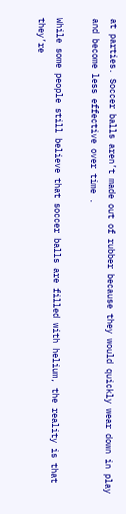at parties. Soccer balls aren’t made out of rubber because they would quickly wear down in play and become less effective over time .

While some people still believe that soccer balls are filled with helium, the reality is that they’re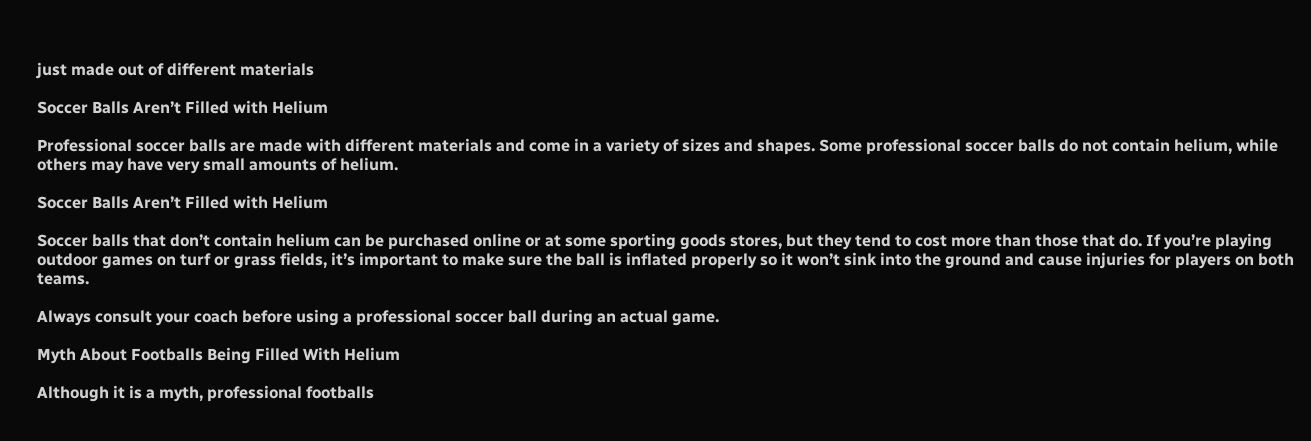just made out of different materials

Soccer Balls Aren’t Filled with Helium

Professional soccer balls are made with different materials and come in a variety of sizes and shapes. Some professional soccer balls do not contain helium, while others may have very small amounts of helium.

Soccer Balls Aren’t Filled with Helium

Soccer balls that don’t contain helium can be purchased online or at some sporting goods stores, but they tend to cost more than those that do. If you’re playing outdoor games on turf or grass fields, it’s important to make sure the ball is inflated properly so it won’t sink into the ground and cause injuries for players on both teams.

Always consult your coach before using a professional soccer ball during an actual game.

Myth About Footballs Being Filled With Helium

Although it is a myth, professional footballs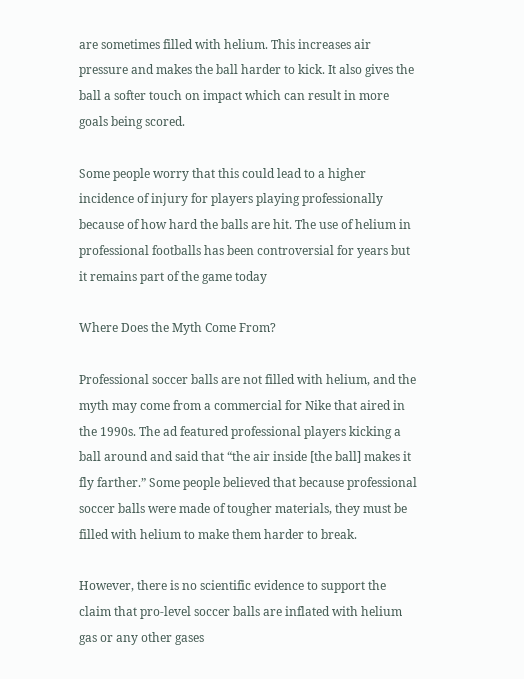are sometimes filled with helium. This increases air pressure and makes the ball harder to kick. It also gives the ball a softer touch on impact which can result in more goals being scored.

Some people worry that this could lead to a higher incidence of injury for players playing professionally because of how hard the balls are hit. The use of helium in professional footballs has been controversial for years but it remains part of the game today

Where Does the Myth Come From?

Professional soccer balls are not filled with helium, and the myth may come from a commercial for Nike that aired in the 1990s. The ad featured professional players kicking a ball around and said that “the air inside [the ball] makes it fly farther.” Some people believed that because professional soccer balls were made of tougher materials, they must be filled with helium to make them harder to break.

However, there is no scientific evidence to support the claim that pro-level soccer balls are inflated with helium gas or any other gases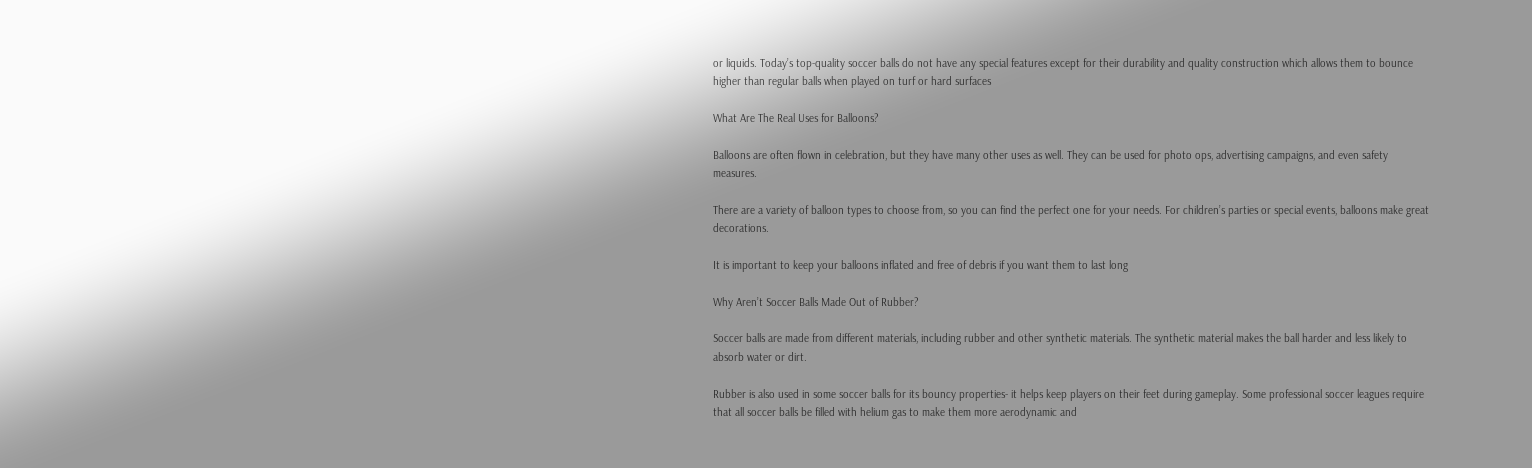or liquids. Today’s top-quality soccer balls do not have any special features except for their durability and quality construction which allows them to bounce higher than regular balls when played on turf or hard surfaces

What Are The Real Uses for Balloons?

Balloons are often flown in celebration, but they have many other uses as well. They can be used for photo ops, advertising campaigns, and even safety measures.

There are a variety of balloon types to choose from, so you can find the perfect one for your needs. For children’s parties or special events, balloons make great decorations.

It is important to keep your balloons inflated and free of debris if you want them to last long

Why Aren’t Soccer Balls Made Out of Rubber?

Soccer balls are made from different materials, including rubber and other synthetic materials. The synthetic material makes the ball harder and less likely to absorb water or dirt.

Rubber is also used in some soccer balls for its bouncy properties- it helps keep players on their feet during gameplay. Some professional soccer leagues require that all soccer balls be filled with helium gas to make them more aerodynamic and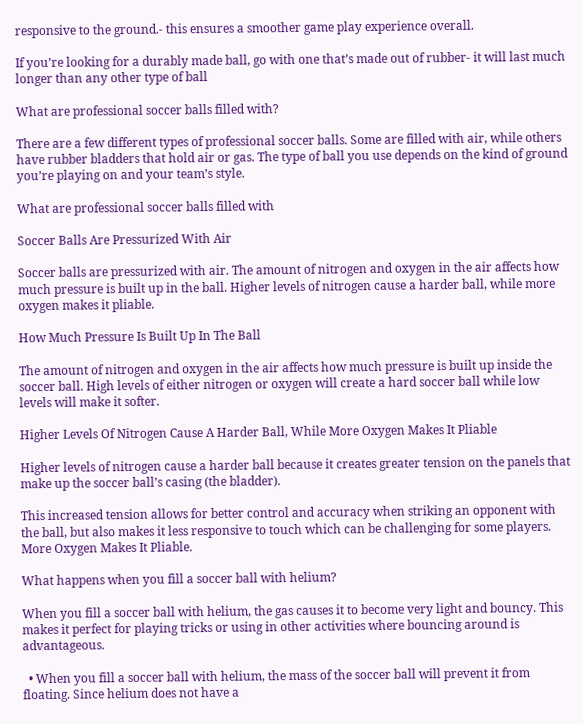responsive to the ground.- this ensures a smoother game play experience overall.

If you’re looking for a durably made ball, go with one that’s made out of rubber- it will last much longer than any other type of ball

What are professional soccer balls filled with?

There are a few different types of professional soccer balls. Some are filled with air, while others have rubber bladders that hold air or gas. The type of ball you use depends on the kind of ground you’re playing on and your team’s style.

What are professional soccer balls filled with

Soccer Balls Are Pressurized With Air

Soccer balls are pressurized with air. The amount of nitrogen and oxygen in the air affects how much pressure is built up in the ball. Higher levels of nitrogen cause a harder ball, while more oxygen makes it pliable.

How Much Pressure Is Built Up In The Ball

The amount of nitrogen and oxygen in the air affects how much pressure is built up inside the soccer ball. High levels of either nitrogen or oxygen will create a hard soccer ball while low levels will make it softer.

Higher Levels Of Nitrogen Cause A Harder Ball, While More Oxygen Makes It Pliable

Higher levels of nitrogen cause a harder ball because it creates greater tension on the panels that make up the soccer ball’s casing (the bladder).

This increased tension allows for better control and accuracy when striking an opponent with the ball, but also makes it less responsive to touch which can be challenging for some players. More Oxygen Makes It Pliable.

What happens when you fill a soccer ball with helium?

When you fill a soccer ball with helium, the gas causes it to become very light and bouncy. This makes it perfect for playing tricks or using in other activities where bouncing around is advantageous.

  • When you fill a soccer ball with helium, the mass of the soccer ball will prevent it from floating. Since helium does not have a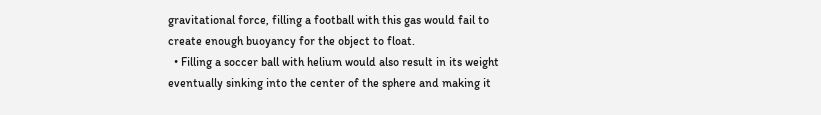gravitational force, filling a football with this gas would fail to create enough buoyancy for the object to float.
  • Filling a soccer ball with helium would also result in its weight eventually sinking into the center of the sphere and making it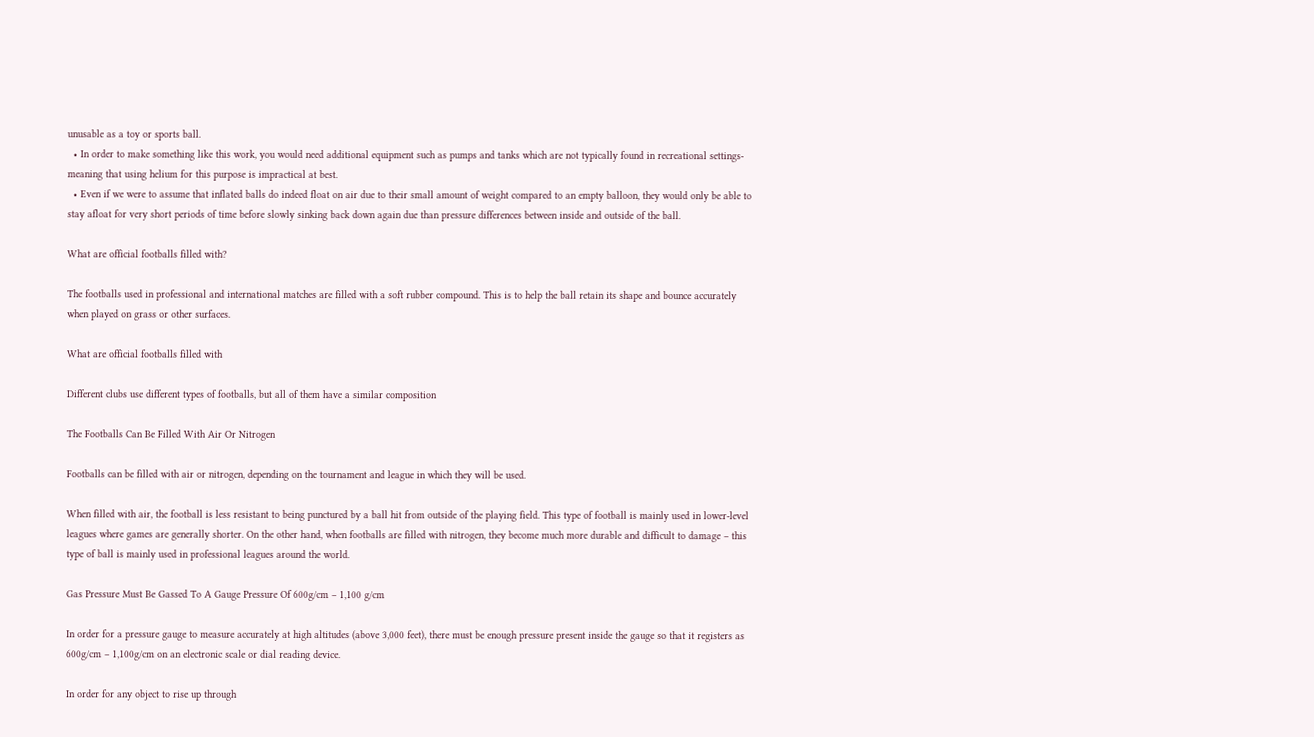unusable as a toy or sports ball.
  • In order to make something like this work, you would need additional equipment such as pumps and tanks which are not typically found in recreational settings- meaning that using helium for this purpose is impractical at best.
  • Even if we were to assume that inflated balls do indeed float on air due to their small amount of weight compared to an empty balloon, they would only be able to stay afloat for very short periods of time before slowly sinking back down again due than pressure differences between inside and outside of the ball.

What are official footballs filled with?

The footballs used in professional and international matches are filled with a soft rubber compound. This is to help the ball retain its shape and bounce accurately when played on grass or other surfaces.

What are official footballs filled with

Different clubs use different types of footballs, but all of them have a similar composition

The Footballs Can Be Filled With Air Or Nitrogen

Footballs can be filled with air or nitrogen, depending on the tournament and league in which they will be used.

When filled with air, the football is less resistant to being punctured by a ball hit from outside of the playing field. This type of football is mainly used in lower-level leagues where games are generally shorter. On the other hand, when footballs are filled with nitrogen, they become much more durable and difficult to damage – this type of ball is mainly used in professional leagues around the world.

Gas Pressure Must Be Gassed To A Gauge Pressure Of 600g/cm – 1,100 g/cm

In order for a pressure gauge to measure accurately at high altitudes (above 3,000 feet), there must be enough pressure present inside the gauge so that it registers as 600g/cm – 1,100g/cm on an electronic scale or dial reading device.

In order for any object to rise up through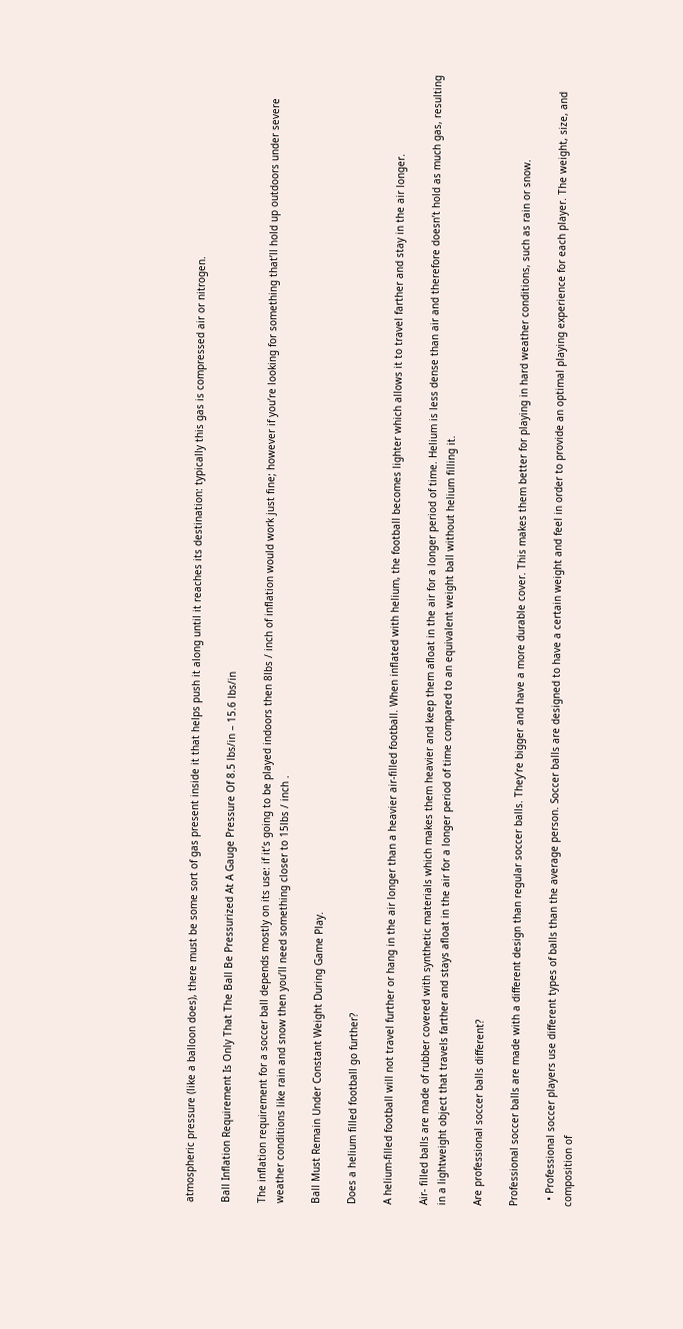atmospheric pressure (like a balloon does), there must be some sort of gas present inside it that helps push it along until it reaches its destination: typically this gas is compressed air or nitrogen.

Ball Inflation Requirement Is Only That The Ball Be Pressurized At A Gauge Pressure Of 8.5 lbs/in – 15.6 lbs/in

The inflation requirement for a soccer ball depends mostly on its use: if it’s going to be played indoors then 8lbs / inch of inflation would work just fine; however if you’re looking for something that’ll hold up outdoors under severe weather conditions like rain and snow then you’ll need something closer to 15lbs / inch .

Ball Must Remain Under Constant Weight During Game Play.

Does a helium filled football go further?

A helium-filled football will not travel further or hang in the air longer than a heavier air-filled football. When inflated with helium, the football becomes lighter which allows it to travel farther and stay in the air longer.

Air- filled balls are made of rubber covered with synthetic materials which makes them heavier and keep them afloat in the air for a longer period of time. Helium is less dense than air and therefore doesn’t hold as much gas, resulting in a lightweight object that travels farther and stays afloat in the air for a longer period of time compared to an equivalent weight ball without helium filling it.

Are professional soccer balls different?

Professional soccer balls are made with a different design than regular soccer balls. They’re bigger and have a more durable cover. This makes them better for playing in hard weather conditions, such as rain or snow.

  • Professional soccer players use different types of balls than the average person. Soccer balls are designed to have a certain weight and feel in order to provide an optimal playing experience for each player. The weight, size, and composition of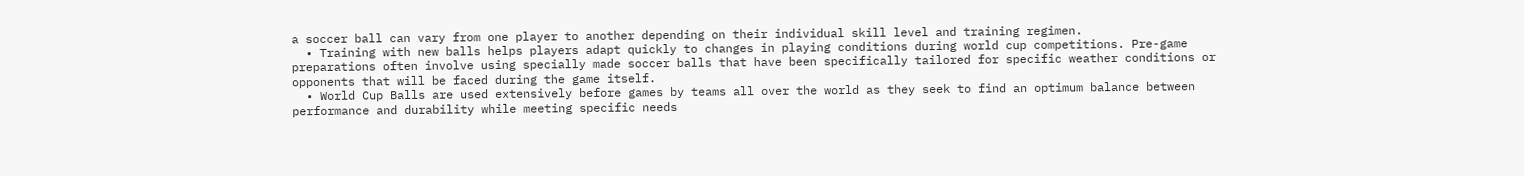a soccer ball can vary from one player to another depending on their individual skill level and training regimen.
  • Training with new balls helps players adapt quickly to changes in playing conditions during world cup competitions. Pre-game preparations often involve using specially made soccer balls that have been specifically tailored for specific weather conditions or opponents that will be faced during the game itself.
  • World Cup Balls are used extensively before games by teams all over the world as they seek to find an optimum balance between performance and durability while meeting specific needs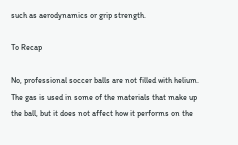such as aerodynamics or grip strength.

To Recap

No, professional soccer balls are not filled with helium. The gas is used in some of the materials that make up the ball, but it does not affect how it performs on the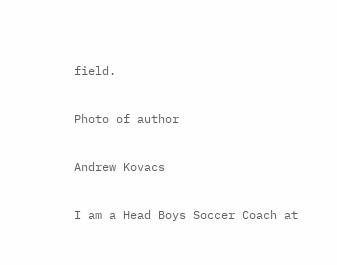field.

Photo of author

Andrew Kovacs

I am a Head Boys Soccer Coach at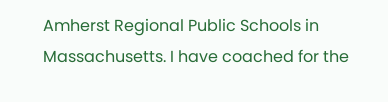Amherst Regional Public Schools in Massachusetts. I have coached for the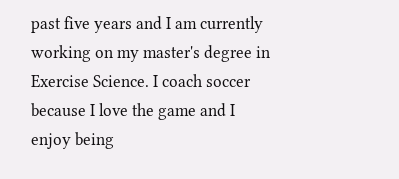past five years and I am currently working on my master's degree in Exercise Science. I coach soccer because I love the game and I enjoy being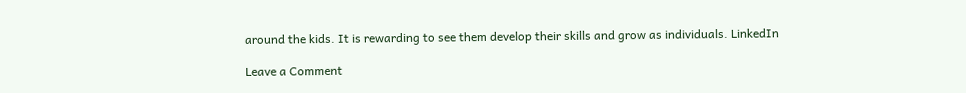around the kids. It is rewarding to see them develop their skills and grow as individuals. LinkedIn

Leave a Comment